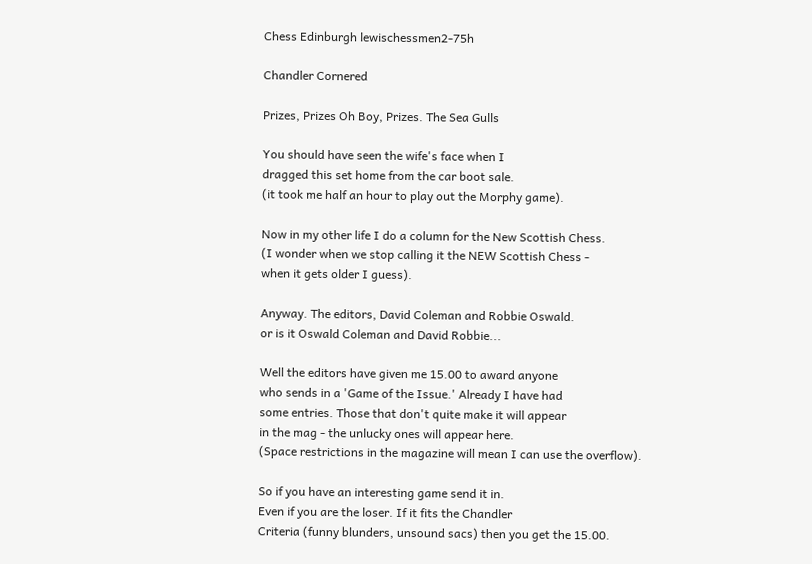Chess Edinburgh lewischessmen2-75h

Chandler Cornered

Prizes, Prizes Oh Boy, Prizes. The Sea Gulls

You should have seen the wife's face when I
dragged this set home from the car boot sale.
(it took me half an hour to play out the Morphy game).

Now in my other life I do a column for the New Scottish Chess.
(I wonder when we stop calling it the NEW Scottish Chess -
when it gets older I guess).

Anyway. The editors, David Coleman and Robbie Oswald.
or is it Oswald Coleman and David Robbie...

Well the editors have given me 15.00 to award anyone
who sends in a 'Game of the Issue.' Already I have had
some entries. Those that don't quite make it will appear
in the mag - the unlucky ones will appear here.
(Space restrictions in the magazine will mean I can use the overflow).

So if you have an interesting game send it in.
Even if you are the loser. If it fits the Chandler
Criteria (funny blunders, unsound sacs) then you get the 15.00.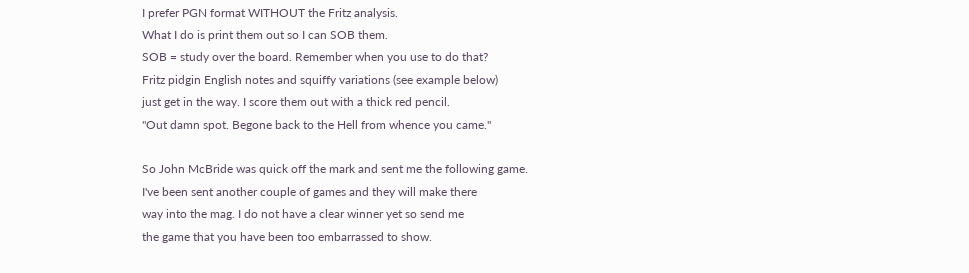I prefer PGN format WITHOUT the Fritz analysis.
What I do is print them out so I can SOB them.
SOB = study over the board. Remember when you use to do that?
Fritz pidgin English notes and squiffy variations (see example below)
just get in the way. I score them out with a thick red pencil.
"Out damn spot. Begone back to the Hell from whence you came."

So John McBride was quick off the mark and sent me the following game.
I've been sent another couple of games and they will make there
way into the mag. I do not have a clear winner yet so send me
the game that you have been too embarrassed to show.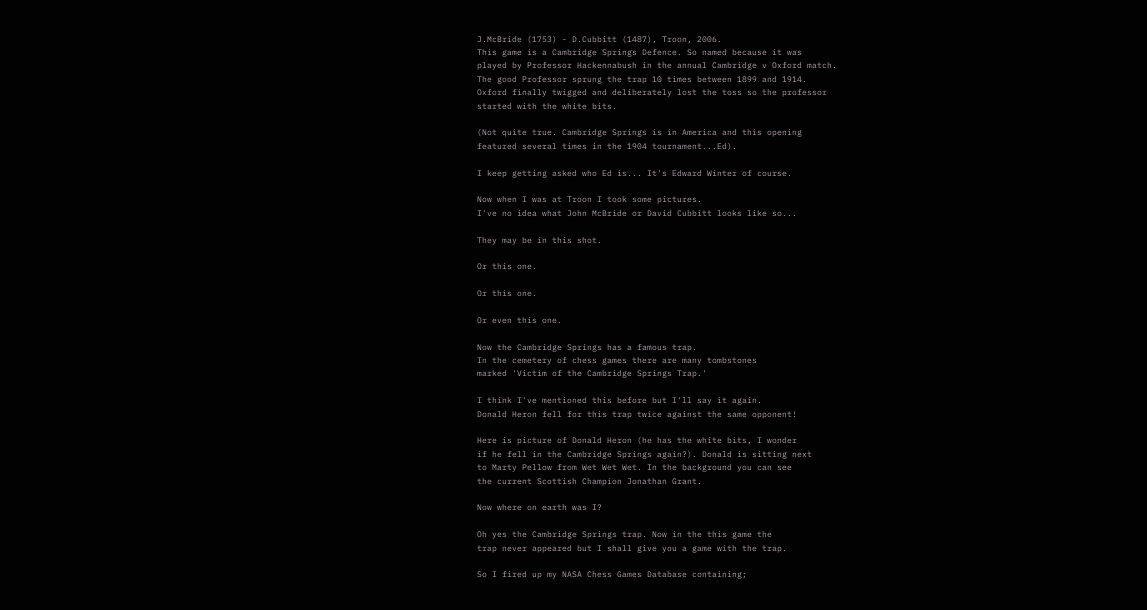J.McBride (1753) - D.Cubbitt (1487), Troon, 2006.
This game is a Cambridge Springs Defence. So named because it was
played by Professor Hackennabush in the annual Cambridge v Oxford match.
The good Professor sprung the trap 10 times between 1899 and 1914.
Oxford finally twigged and deliberately lost the toss so the professor
started with the white bits.

(Not quite true. Cambridge Springs is in America and this opening
featured several times in the 1904 tournament...Ed).

I keep getting asked who Ed is... It's Edward Winter of course.

Now when I was at Troon I took some pictures.
I've no idea what John McBride or David Cubbitt looks like so...

They may be in this shot.

Or this one.

Or this one.

Or even this one.

Now the Cambridge Springs has a famous trap.
In the cemetery of chess games there are many tombstones
marked 'Victim of the Cambridge Springs Trap.'

I think I've mentioned this before but I'll say it again.
Donald Heron fell for this trap twice against the same opponent!

Here is picture of Donald Heron (he has the white bits, I wonder
if he fell in the Cambridge Springs again?). Donald is sitting next
to Marty Pellow from Wet Wet Wet. In the background you can see
the current Scottish Champion Jonathan Grant.

Now where on earth was I?

Oh yes the Cambridge Springs trap. Now in the this game the
trap never appeared but I shall give you a game with the trap.

So I fired up my NASA Chess Games Database containing;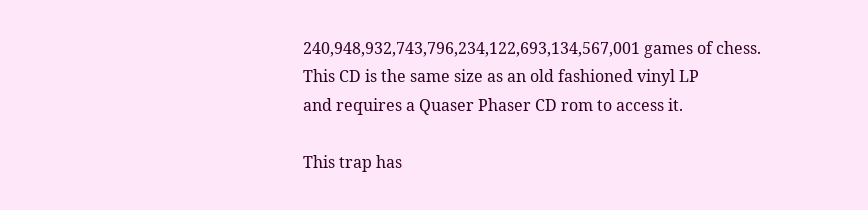240,948,932,743,796,234,122,693,134,567,001 games of chess.
This CD is the same size as an old fashioned vinyl LP
and requires a Quaser Phaser CD rom to access it.

This trap has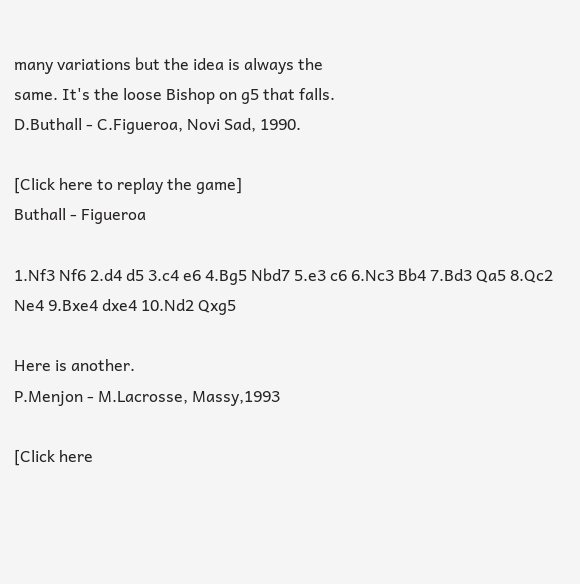many variations but the idea is always the
same. It's the loose Bishop on g5 that falls.
D.Buthall - C.Figueroa, Novi Sad, 1990.

[Click here to replay the game]
Buthall - Figueroa

1.Nf3 Nf6 2.d4 d5 3.c4 e6 4.Bg5 Nbd7 5.e3 c6 6.Nc3 Bb4 7.Bd3 Qa5 8.Qc2 Ne4 9.Bxe4 dxe4 10.Nd2 Qxg5

Here is another.
P.Menjon - M.Lacrosse, Massy,1993

[Click here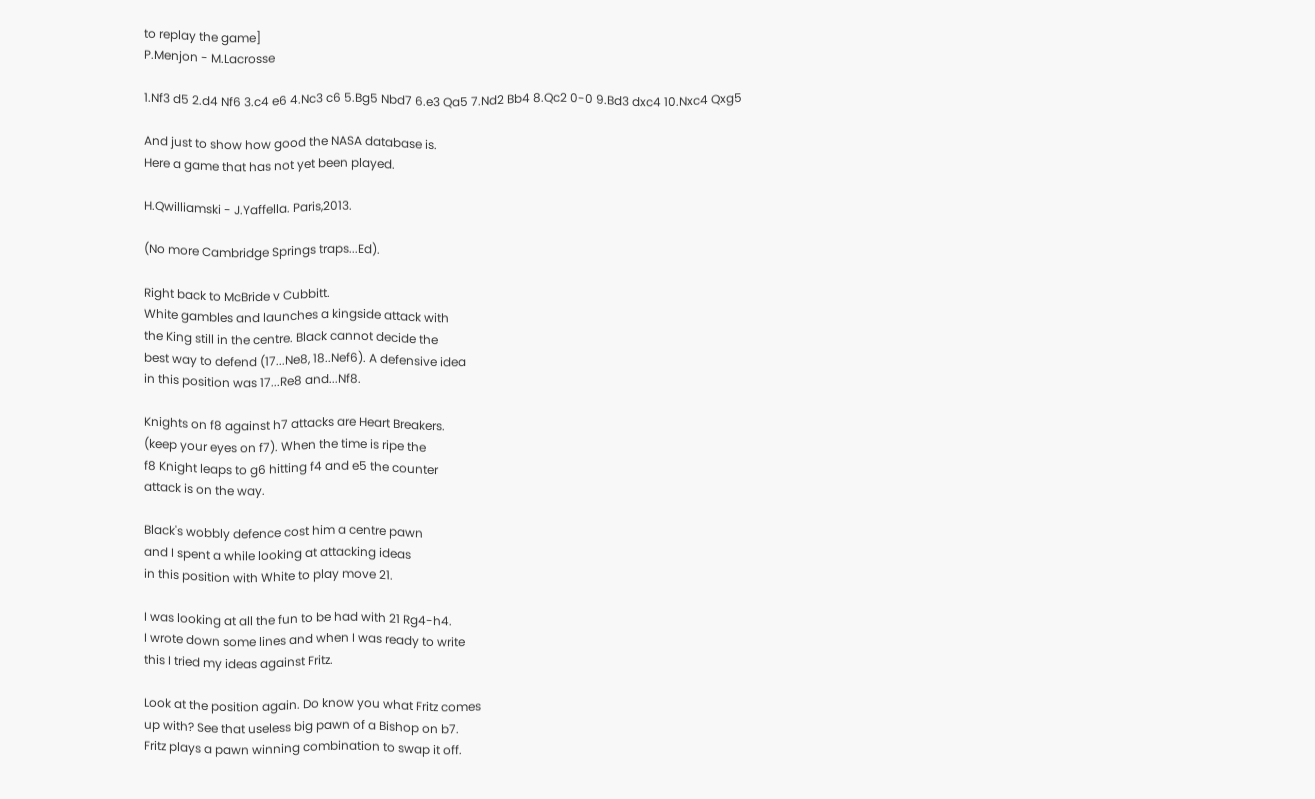to replay the game]
P.Menjon - M.Lacrosse

1.Nf3 d5 2.d4 Nf6 3.c4 e6 4.Nc3 c6 5.Bg5 Nbd7 6.e3 Qa5 7.Nd2 Bb4 8.Qc2 0-0 9.Bd3 dxc4 10.Nxc4 Qxg5

And just to show how good the NASA database is.
Here a game that has not yet been played.

H.Qwilliamski - J.Yaffella. Paris,2013.

(No more Cambridge Springs traps...Ed).

Right back to McBride v Cubbitt.
White gambles and launches a kingside attack with
the King still in the centre. Black cannot decide the
best way to defend (17...Ne8, 18..Nef6). A defensive idea
in this position was 17...Re8 and...Nf8.

Knights on f8 against h7 attacks are Heart Breakers.
(keep your eyes on f7). When the time is ripe the
f8 Knight leaps to g6 hitting f4 and e5 the counter
attack is on the way.

Black's wobbly defence cost him a centre pawn
and I spent a while looking at attacking ideas
in this position with White to play move 21.

I was looking at all the fun to be had with 21 Rg4-h4.
I wrote down some lines and when I was ready to write
this I tried my ideas against Fritz.

Look at the position again. Do know you what Fritz comes
up with? See that useless big pawn of a Bishop on b7.
Fritz plays a pawn winning combination to swap it off.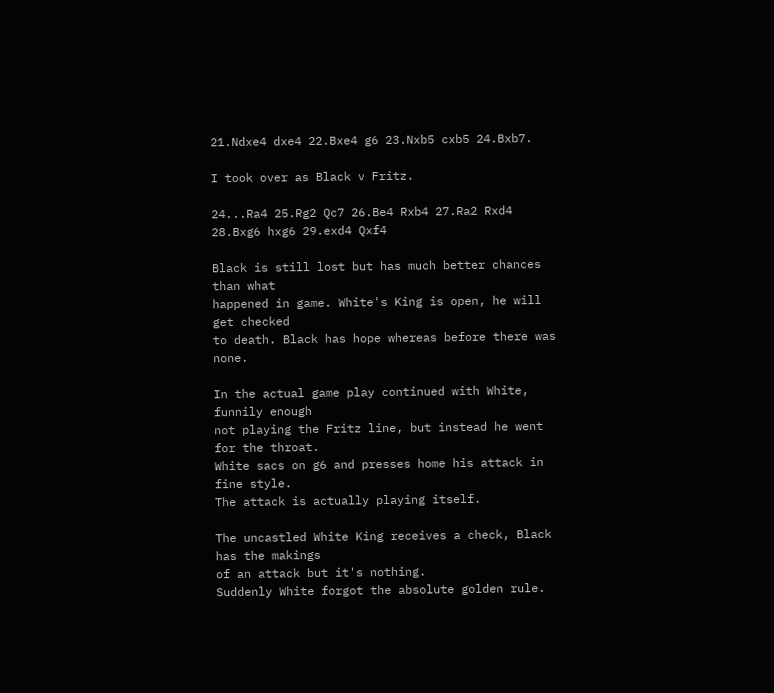21.Ndxe4 dxe4 22.Bxe4 g6 23.Nxb5 cxb5 24.Bxb7.

I took over as Black v Fritz.

24...Ra4 25.Rg2 Qc7 26.Be4 Rxb4 27.Ra2 Rxd4 28.Bxg6 hxg6 29.exd4 Qxf4

Black is still lost but has much better chances than what
happened in game. White's King is open, he will get checked
to death. Black has hope whereas before there was none.

In the actual game play continued with White, funnily enough
not playing the Fritz line, but instead he went for the throat.
White sacs on g6 and presses home his attack in fine style.
The attack is actually playing itself.

The uncastled White King receives a check, Black has the makings
of an attack but it's nothing.
Suddenly White forgot the absolute golden rule.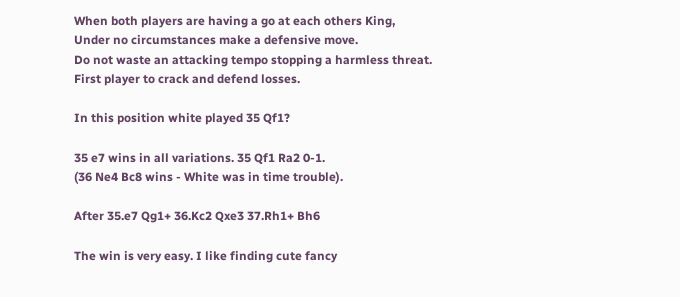When both players are having a go at each others King,
Under no circumstances make a defensive move.
Do not waste an attacking tempo stopping a harmless threat.
First player to crack and defend losses.

In this position white played 35 Qf1?

35 e7 wins in all variations. 35 Qf1 Ra2 0-1.
(36 Ne4 Bc8 wins - White was in time trouble).

After 35.e7 Qg1+ 36.Kc2 Qxe3 37.Rh1+ Bh6

The win is very easy. I like finding cute fancy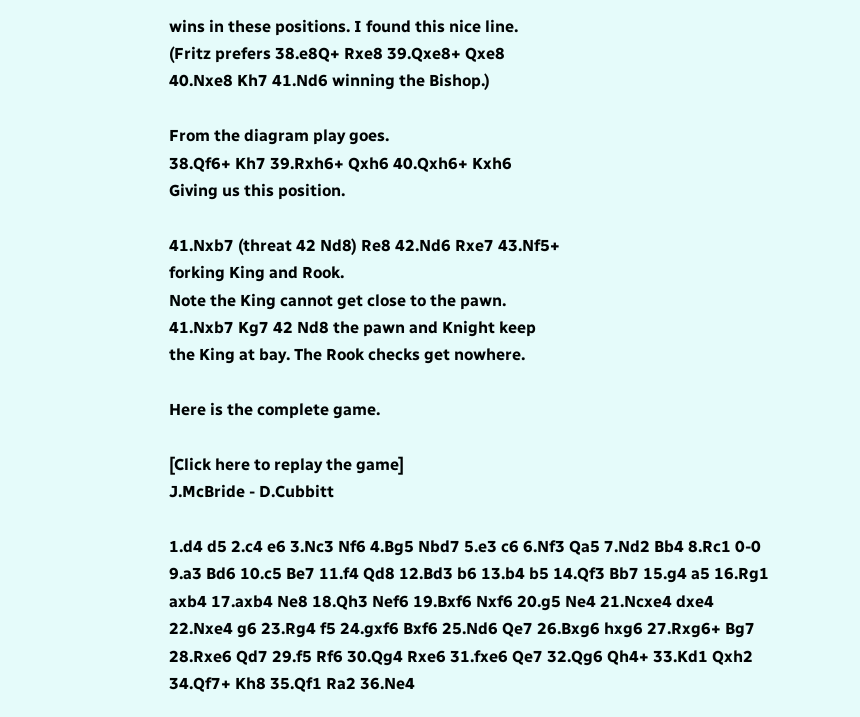wins in these positions. I found this nice line.
(Fritz prefers 38.e8Q+ Rxe8 39.Qxe8+ Qxe8
40.Nxe8 Kh7 41.Nd6 winning the Bishop.)

From the diagram play goes.
38.Qf6+ Kh7 39.Rxh6+ Qxh6 40.Qxh6+ Kxh6
Giving us this position.

41.Nxb7 (threat 42 Nd8) Re8 42.Nd6 Rxe7 43.Nf5+
forking King and Rook.
Note the King cannot get close to the pawn.
41.Nxb7 Kg7 42 Nd8 the pawn and Knight keep
the King at bay. The Rook checks get nowhere.

Here is the complete game.

[Click here to replay the game]
J.McBride - D.Cubbitt

1.d4 d5 2.c4 e6 3.Nc3 Nf6 4.Bg5 Nbd7 5.e3 c6 6.Nf3 Qa5 7.Nd2 Bb4 8.Rc1 0-0 9.a3 Bd6 10.c5 Be7 11.f4 Qd8 12.Bd3 b6 13.b4 b5 14.Qf3 Bb7 15.g4 a5 16.Rg1 axb4 17.axb4 Ne8 18.Qh3 Nef6 19.Bxf6 Nxf6 20.g5 Ne4 21.Ncxe4 dxe4 22.Nxe4 g6 23.Rg4 f5 24.gxf6 Bxf6 25.Nd6 Qe7 26.Bxg6 hxg6 27.Rxg6+ Bg7 28.Rxe6 Qd7 29.f5 Rf6 30.Qg4 Rxe6 31.fxe6 Qe7 32.Qg6 Qh4+ 33.Kd1 Qxh2 34.Qf7+ Kh8 35.Qf1 Ra2 36.Ne4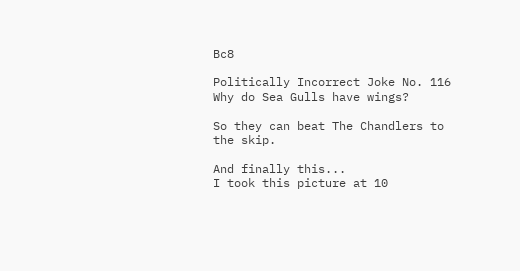Bc8

Politically Incorrect Joke No. 116
Why do Sea Gulls have wings?

So they can beat The Chandlers to the skip.

And finally this...
I took this picture at 10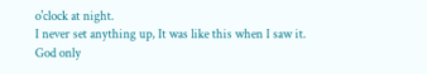o'clock at night.
I never set anything up, It was like this when I saw it.
God only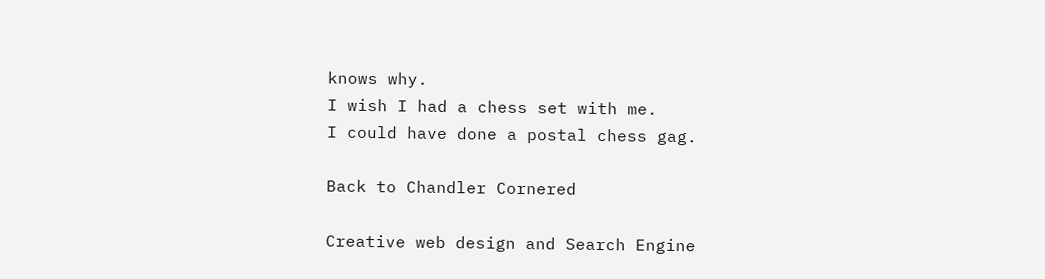knows why.
I wish I had a chess set with me.
I could have done a postal chess gag.

Back to Chandler Cornered

Creative web design and Search Engine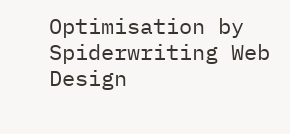Optimisation by Spiderwriting Web Design